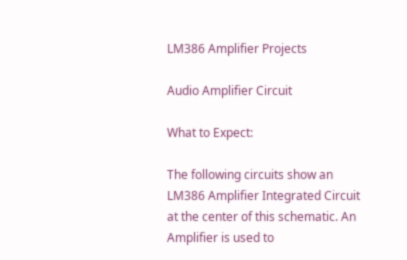LM386 Amplifier Projects

Audio Amplifier Circuit

What to Expect:

The following circuits show an LM386 Amplifier Integrated Circuit at the center of this schematic. An Amplifier is used to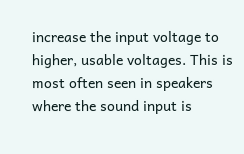increase the input voltage to higher, usable voltages. This is most often seen in speakers where the sound input is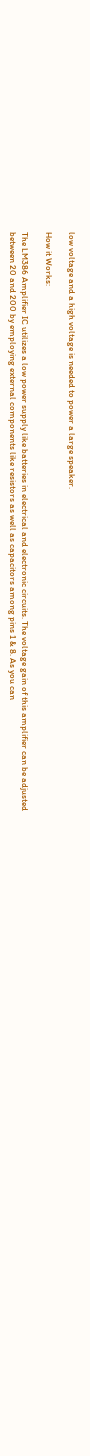low voltage and a high voltage is needed to power a large speaker.

How it Works:

The LM386 Amplifier IC utilizes a low power supply like batteries in electrical and electronic circuits. The voltage gain of this amplifier can be adjusted between 20 and 200 by employing external components like resistors as well as capacitors among pins 1 & 8. As you can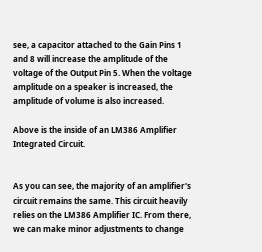see, a capacitor attached to the Gain Pins 1 and 8 will increase the amplitude of the voltage of the Output Pin 5. When the voltage amplitude on a speaker is increased, the amplitude of volume is also increased.

Above is the inside of an LM386 Amplifier Integrated Circuit.


As you can see, the majority of an amplifier's circuit remains the same. This circuit heavily relies on the LM386 Amplifier IC. From there, we can make minor adjustments to change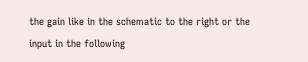the gain like in the schematic to the right or the input in the following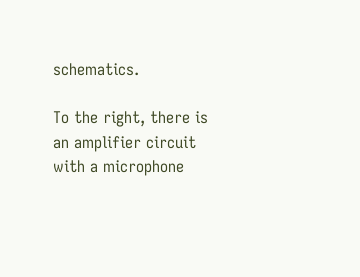schematics.

To the right, there is an amplifier circuit with a microphone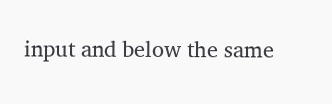input and below the same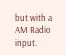but with a AM Radio input.